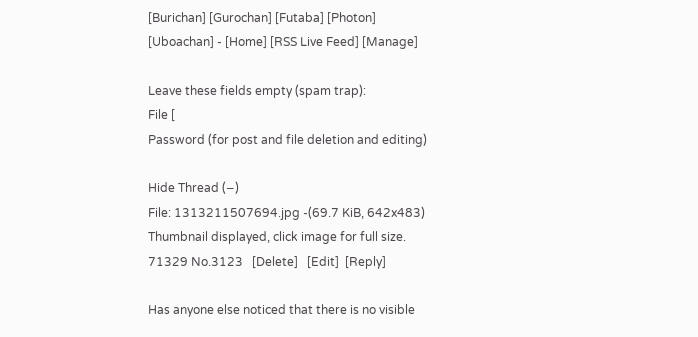[Burichan] [Gurochan] [Futaba] [Photon] [Uboachan] - [Home] [RSS Live Feed] [Manage]

Leave these fields empty (spam trap):
File [
Password (for post and file deletion and editing)

Hide Thread (−)
File: 1313211507694.jpg -(69.7 KiB, 642x483) Thumbnail displayed, click image for full size.
71329 No.3123   [Delete]   [Edit]  [Reply]

Has anyone else noticed that there is no visible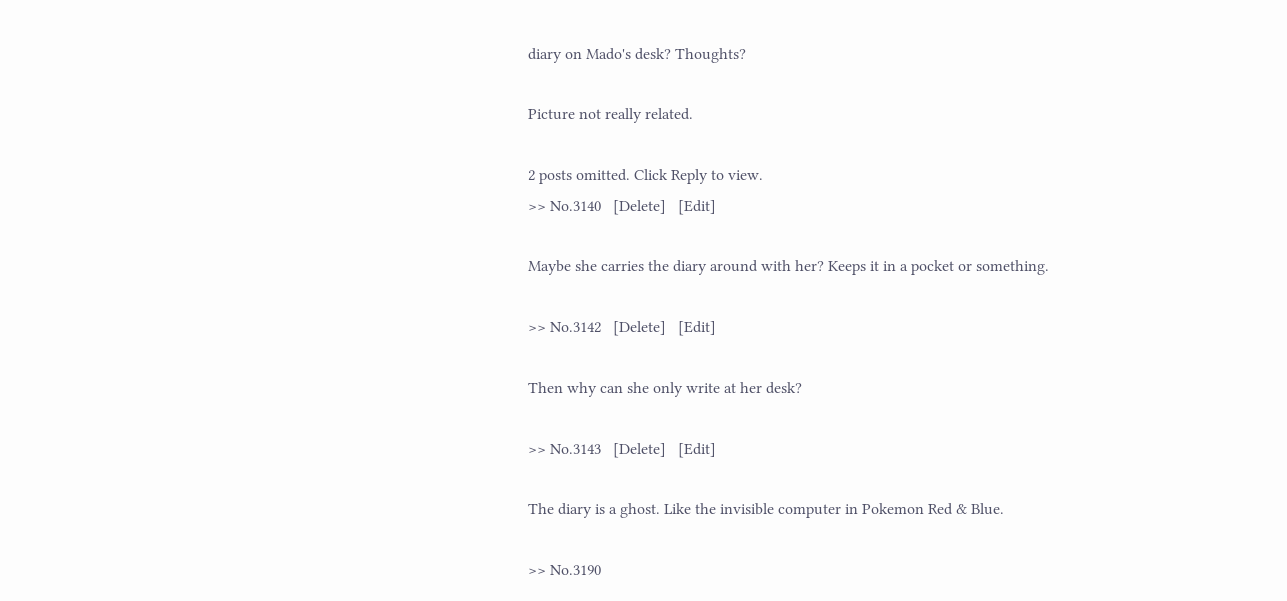diary on Mado's desk? Thoughts?

Picture not really related.

2 posts omitted. Click Reply to view.
>> No.3140   [Delete]   [Edit]

Maybe she carries the diary around with her? Keeps it in a pocket or something.

>> No.3142   [Delete]   [Edit]

Then why can she only write at her desk?

>> No.3143   [Delete]   [Edit]

The diary is a ghost. Like the invisible computer in Pokemon Red & Blue.

>> No.3190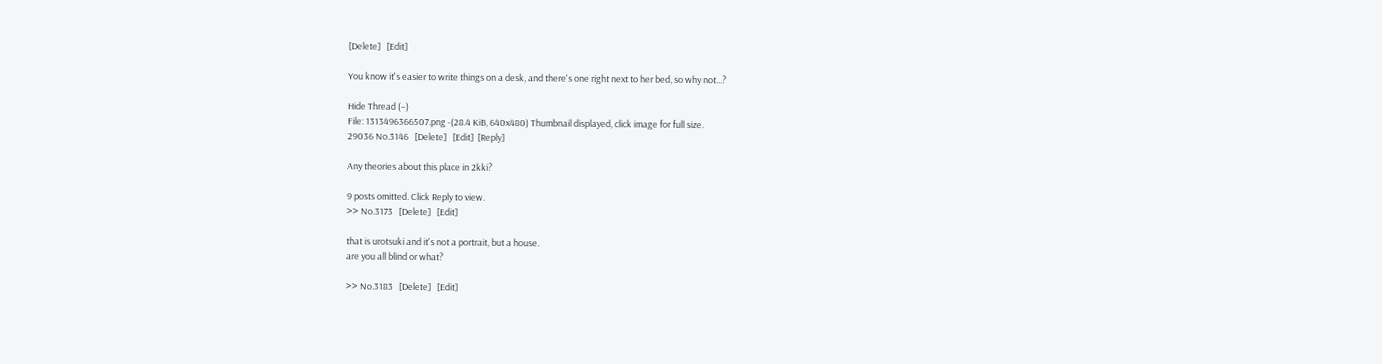[Delete]   [Edit]

You know it's easier to write things on a desk, and there's one right next to her bed, so why not...?

Hide Thread (−)
File: 1313496366507.png -(28.4 KiB, 640x480) Thumbnail displayed, click image for full size.
29036 No.3146   [Delete]   [Edit]  [Reply]

Any theories about this place in 2kki?

9 posts omitted. Click Reply to view.
>> No.3173   [Delete]   [Edit]

that is urotsuki and it's not a portrait, but a house.
are you all blind or what?

>> No.3183   [Delete]   [Edit]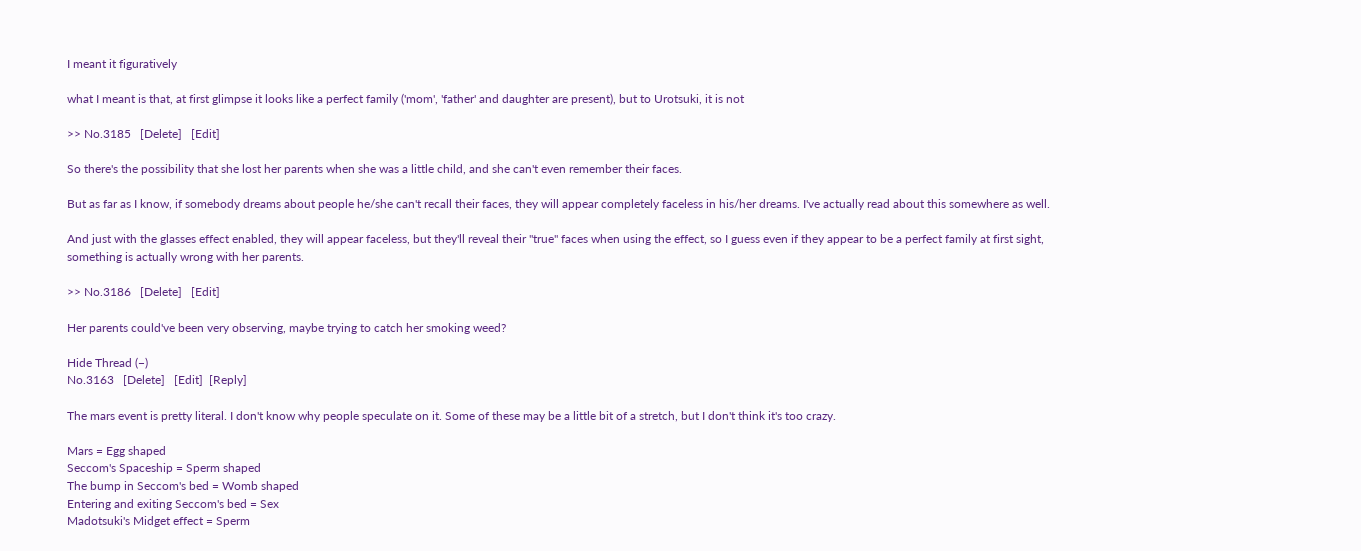I meant it figuratively

what I meant is that, at first glimpse it looks like a perfect family ('mom', 'father' and daughter are present), but to Urotsuki, it is not

>> No.3185   [Delete]   [Edit]

So there's the possibility that she lost her parents when she was a little child, and she can't even remember their faces.

But as far as I know, if somebody dreams about people he/she can't recall their faces, they will appear completely faceless in his/her dreams. I've actually read about this somewhere as well.

And just with the glasses effect enabled, they will appear faceless, but they'll reveal their "true" faces when using the effect, so I guess even if they appear to be a perfect family at first sight, something is actually wrong with her parents.

>> No.3186   [Delete]   [Edit]

Her parents could've been very observing, maybe trying to catch her smoking weed?

Hide Thread (−)
No.3163   [Delete]   [Edit]  [Reply]

The mars event is pretty literal. I don't know why people speculate on it. Some of these may be a little bit of a stretch, but I don't think it's too crazy.

Mars = Egg shaped
Seccom's Spaceship = Sperm shaped
The bump in Seccom's bed = Womb shaped
Entering and exiting Seccom's bed = Sex
Madotsuki's Midget effect = Sperm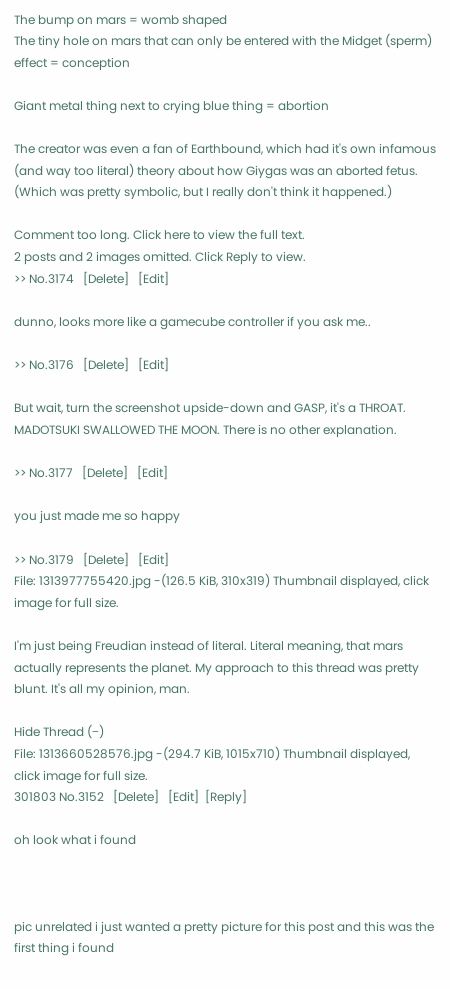The bump on mars = womb shaped
The tiny hole on mars that can only be entered with the Midget (sperm) effect = conception

Giant metal thing next to crying blue thing = abortion

The creator was even a fan of Earthbound, which had it's own infamous (and way too literal) theory about how Giygas was an aborted fetus. (Which was pretty symbolic, but I really don't think it happened.)

Comment too long. Click here to view the full text.
2 posts and 2 images omitted. Click Reply to view.
>> No.3174   [Delete]   [Edit]

dunno, looks more like a gamecube controller if you ask me..

>> No.3176   [Delete]   [Edit]

But wait, turn the screenshot upside-down and GASP, it's a THROAT. MADOTSUKI SWALLOWED THE MOON. There is no other explanation.

>> No.3177   [Delete]   [Edit]

you just made me so happy

>> No.3179   [Delete]   [Edit]
File: 1313977755420.jpg -(126.5 KiB, 310x319) Thumbnail displayed, click image for full size.

I'm just being Freudian instead of literal. Literal meaning, that mars actually represents the planet. My approach to this thread was pretty blunt. It's all my opinion, man.

Hide Thread (−)
File: 1313660528576.jpg -(294.7 KiB, 1015x710) Thumbnail displayed, click image for full size.
301803 No.3152   [Delete]   [Edit]  [Reply]

oh look what i found



pic unrelated i just wanted a pretty picture for this post and this was the first thing i found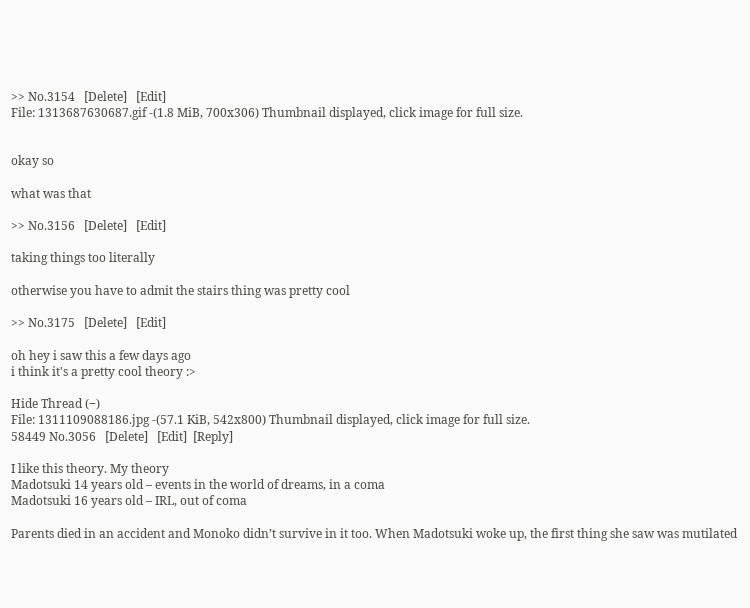>> No.3154   [Delete]   [Edit]
File: 1313687630687.gif -(1.8 MiB, 700x306) Thumbnail displayed, click image for full size.


okay so

what was that

>> No.3156   [Delete]   [Edit]

taking things too literally

otherwise you have to admit the stairs thing was pretty cool

>> No.3175   [Delete]   [Edit]

oh hey i saw this a few days ago
i think it's a pretty cool theory :>

Hide Thread (−)
File: 1311109088186.jpg -(57.1 KiB, 542x800) Thumbnail displayed, click image for full size.
58449 No.3056   [Delete]   [Edit]  [Reply]

I like this theory. My theory
Madotsuki 14 years old – events in the world of dreams, in a coma
Madotsuki 16 years old – IRL, out of coma

Parents died in an accident and Monoko didn’t survive in it too. When Madotsuki woke up, the first thing she saw was mutilated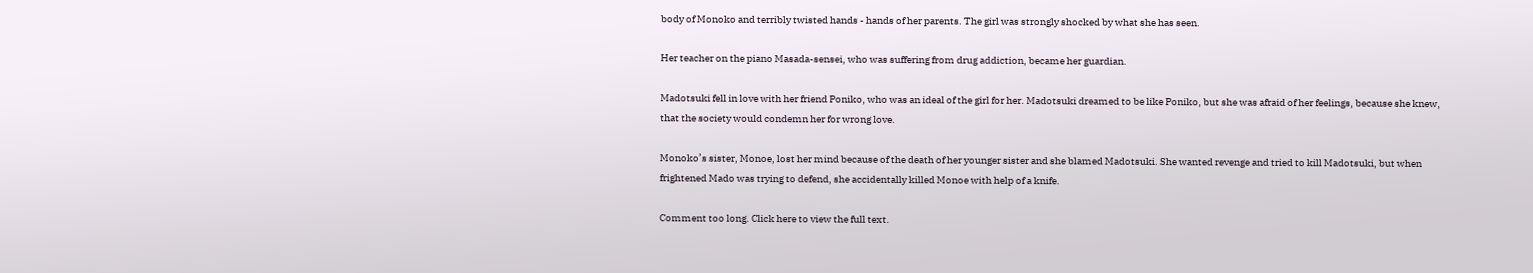body of Monoko and terribly twisted hands - hands of her parents. The girl was strongly shocked by what she has seen.

Her teacher on the piano Masada-sensei, who was suffering from drug addiction, became her guardian.

Madotsuki fell in love with her friend Poniko, who was an ideal of the girl for her. Madotsuki dreamed to be like Poniko, but she was afraid of her feelings, because she knew, that the society would condemn her for wrong love.

Monoko’s sister, Monoe, lost her mind because of the death of her younger sister and she blamed Madotsuki. She wanted revenge and tried to kill Madotsuki, but when frightened Mado was trying to defend, she accidentally killed Monoe with help of a knife.

Comment too long. Click here to view the full text.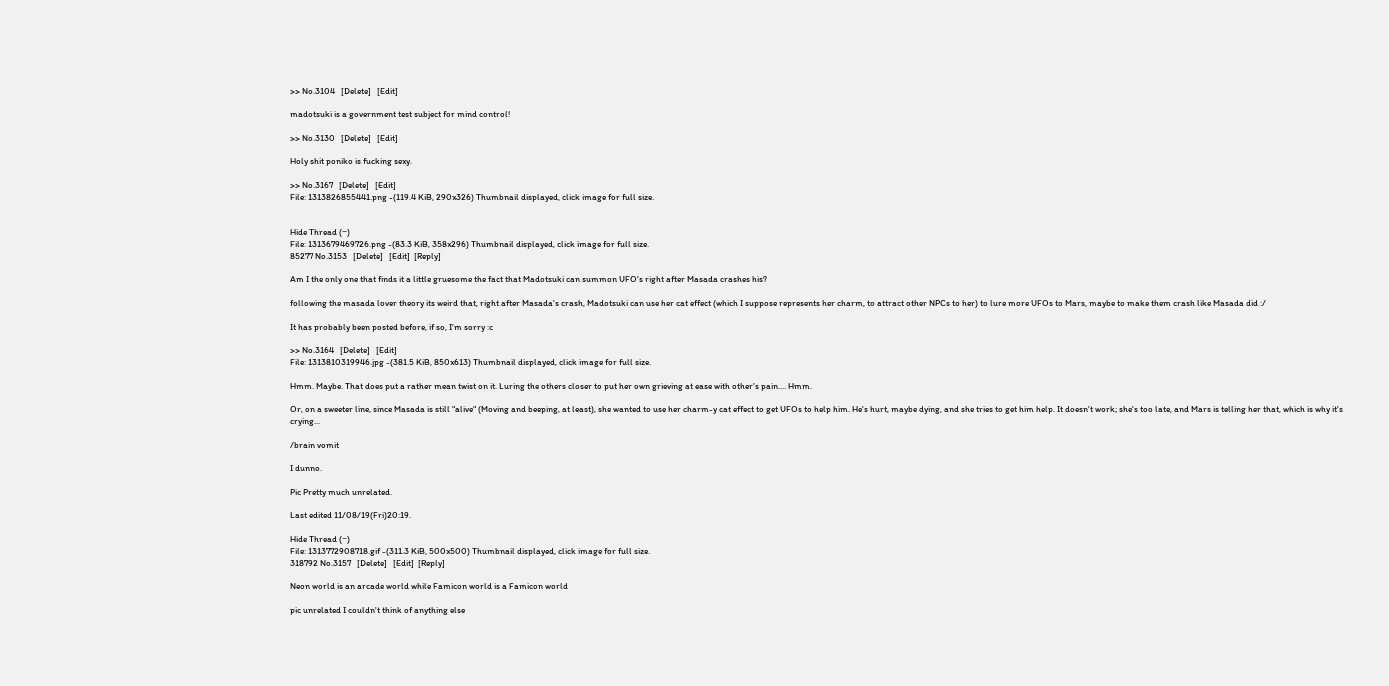>> No.3104   [Delete]   [Edit]

madotsuki is a government test subject for mind control!

>> No.3130   [Delete]   [Edit]

Holy shit poniko is fucking sexy.

>> No.3167   [Delete]   [Edit]
File: 1313826855441.png -(119.4 KiB, 290x326) Thumbnail displayed, click image for full size.


Hide Thread (−)
File: 1313679469726.png -(83.3 KiB, 358x296) Thumbnail displayed, click image for full size.
85277 No.3153   [Delete]   [Edit]  [Reply]

Am I the only one that finds it a little gruesome the fact that Madotsuki can summon UFO's right after Masada crashes his?

following the masada lover theory its weird that, right after Masada's crash, Madotsuki can use her cat effect (which I suppose represents her charm, to attract other NPCs to her) to lure more UFOs to Mars, maybe to make them crash like Masada did :/

It has probably been posted before, if so, I'm sorry :c

>> No.3164   [Delete]   [Edit]
File: 1313810319946.jpg -(381.5 KiB, 850x613) Thumbnail displayed, click image for full size.

Hmm. Maybe. That does put a rather mean twist on it. Luring the others closer to put her own grieving at ease with other's pain.... Hmm.

Or, on a sweeter line, since Masada is still "alive" (Moving and beeping, at least), she wanted to use her charm-y cat effect to get UFOs to help him. He's hurt, maybe dying, and she tries to get him help. It doesn't work; she's too late, and Mars is telling her that, which is why it's crying...

/brain vomit

I dunno.

Pic Pretty much unrelated.

Last edited 11/08/19(Fri)20:19.

Hide Thread (−)
File: 1313772908718.gif -(311.3 KiB, 500x500) Thumbnail displayed, click image for full size.
318792 No.3157   [Delete]   [Edit]  [Reply]

Neon world is an arcade world while Famicon world is a Famicon world

pic unrelated I couldn't think of anything else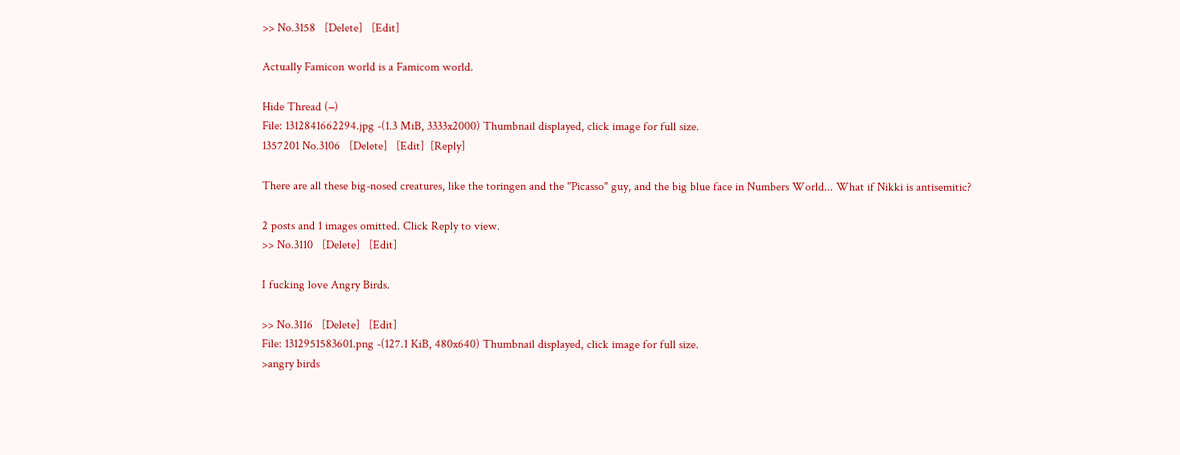>> No.3158   [Delete]   [Edit]

Actually Famicon world is a Famicom world.

Hide Thread (−)
File: 1312841662294.jpg -(1.3 MiB, 3333x2000) Thumbnail displayed, click image for full size.
1357201 No.3106   [Delete]   [Edit]  [Reply]

There are all these big-nosed creatures, like the toringen and the "Picasso" guy, and the big blue face in Numbers World... What if Nikki is antisemitic?

2 posts and 1 images omitted. Click Reply to view.
>> No.3110   [Delete]   [Edit]

I fucking love Angry Birds.

>> No.3116   [Delete]   [Edit]
File: 1312951583601.png -(127.1 KiB, 480x640) Thumbnail displayed, click image for full size.
>angry birds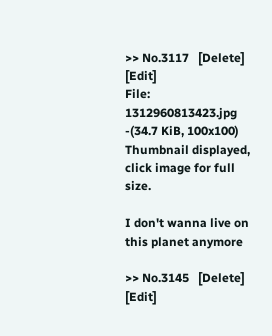>> No.3117   [Delete]   [Edit]
File: 1312960813423.jpg -(34.7 KiB, 100x100) Thumbnail displayed, click image for full size.

I don't wanna live on this planet anymore

>> No.3145   [Delete]   [Edit]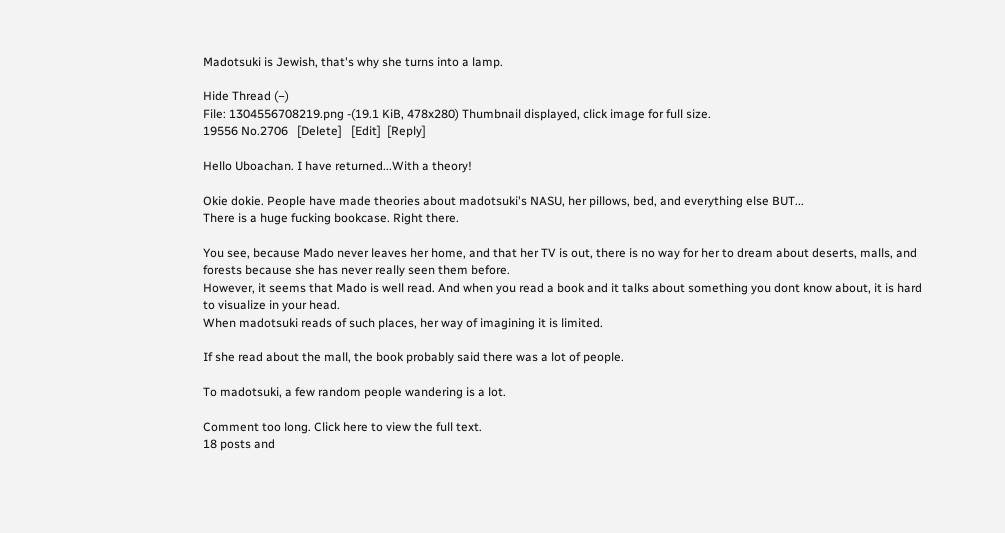Madotsuki is Jewish, that's why she turns into a lamp.

Hide Thread (−)
File: 1304556708219.png -(19.1 KiB, 478x280) Thumbnail displayed, click image for full size.
19556 No.2706   [Delete]   [Edit]  [Reply]

Hello Uboachan. I have returned...With a theory!

Okie dokie. People have made theories about madotsuki's NASU, her pillows, bed, and everything else BUT...
There is a huge fucking bookcase. Right there.

You see, because Mado never leaves her home, and that her TV is out, there is no way for her to dream about deserts, malls, and forests because she has never really seen them before.
However, it seems that Mado is well read. And when you read a book and it talks about something you dont know about, it is hard to visualize in your head.
When madotsuki reads of such places, her way of imagining it is limited.

If she read about the mall, the book probably said there was a lot of people.

To madotsuki, a few random people wandering is a lot.

Comment too long. Click here to view the full text.
18 posts and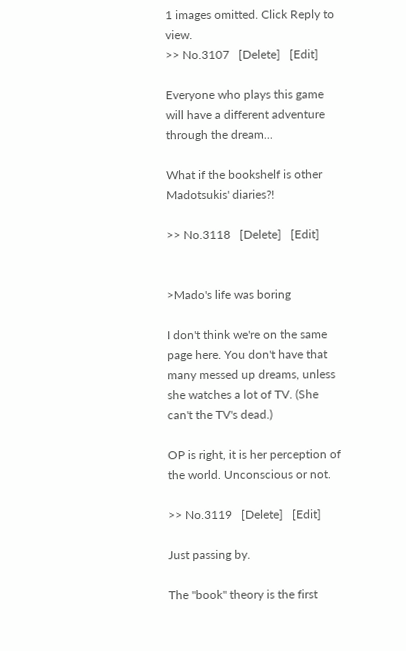1 images omitted. Click Reply to view.
>> No.3107   [Delete]   [Edit]

Everyone who plays this game will have a different adventure through the dream...

What if the bookshelf is other Madotsukis' diaries?!

>> No.3118   [Delete]   [Edit]


>Mado's life was boring

I don't think we're on the same page here. You don't have that many messed up dreams, unless she watches a lot of TV. (She can't the TV's dead.)

OP is right, it is her perception of the world. Unconscious or not.

>> No.3119   [Delete]   [Edit]

Just passing by.

The "book" theory is the first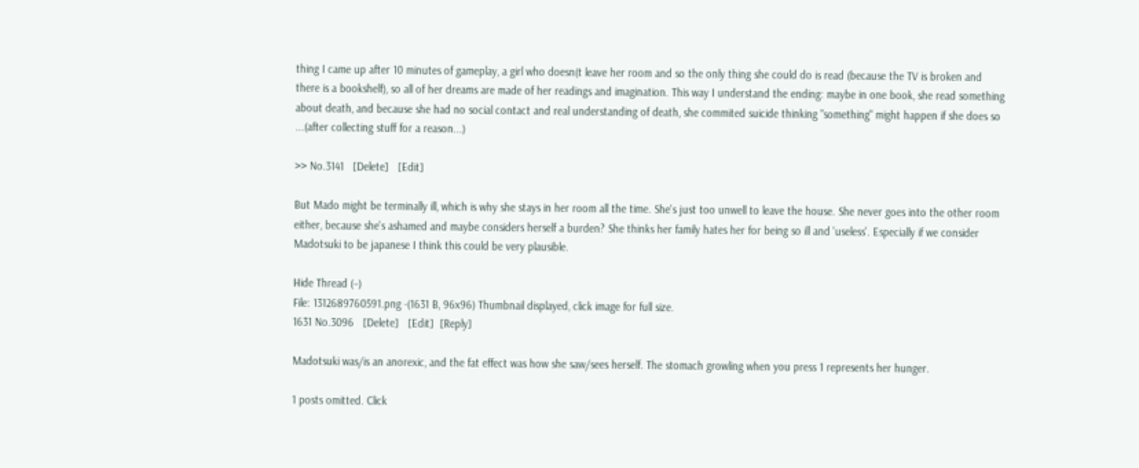thing I came up after 10 minutes of gameplay, a girl who doesn(t leave her room and so the only thing she could do is read (because the TV is broken and there is a bookshelf), so all of her dreams are made of her readings and imagination. This way I understand the ending: maybe in one book, she read something about death, and because she had no social contact and real understanding of death, she commited suicide thinking "something" might happen if she does so ...(after collecting stuff for a reason...)

>> No.3141   [Delete]   [Edit]

But Mado might be terminally ill, which is why she stays in her room all the time. She's just too unwell to leave the house. She never goes into the other room either, because she's ashamed and maybe considers herself a burden? She thinks her family hates her for being so ill and 'useless'. Especially if we consider Madotsuki to be japanese I think this could be very plausible.

Hide Thread (−)
File: 1312689760591.png -(1631 B, 96x96) Thumbnail displayed, click image for full size.
1631 No.3096   [Delete]   [Edit]  [Reply]

Madotsuki was/is an anorexic, and the fat effect was how she saw/sees herself. The stomach growling when you press 1 represents her hunger.

1 posts omitted. Click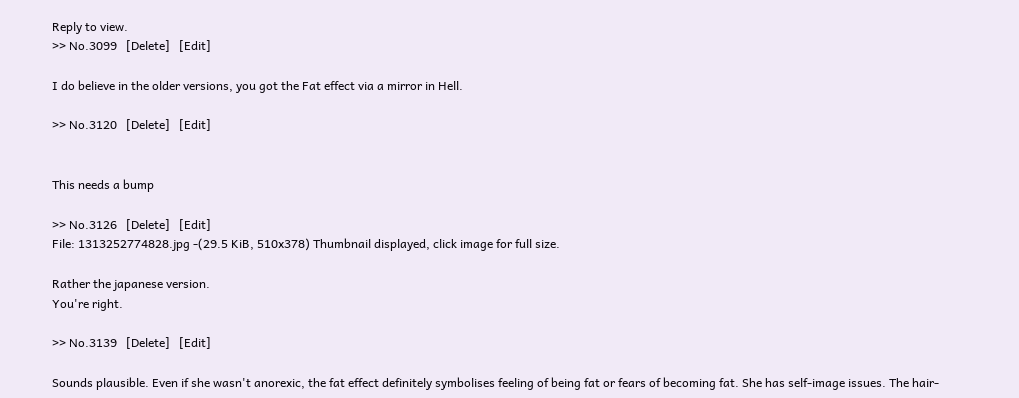Reply to view.
>> No.3099   [Delete]   [Edit]

I do believe in the older versions, you got the Fat effect via a mirror in Hell.

>> No.3120   [Delete]   [Edit]


This needs a bump

>> No.3126   [Delete]   [Edit]
File: 1313252774828.jpg -(29.5 KiB, 510x378) Thumbnail displayed, click image for full size.

Rather the japanese version.
You're right.

>> No.3139   [Delete]   [Edit]

Sounds plausible. Even if she wasn't anorexic, the fat effect definitely symbolises feeling of being fat or fears of becoming fat. She has self-image issues. The hair-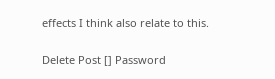effects I think also relate to this.

Delete Post [] Password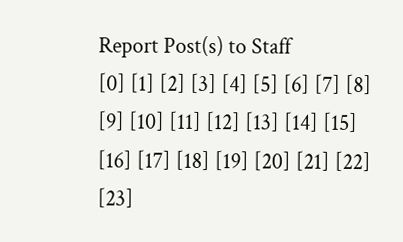Report Post(s) to Staff
[0] [1] [2] [3] [4] [5] [6] [7] [8] [9] [10] [11] [12] [13] [14] [15] [16] [17] [18] [19] [20] [21] [22] [23]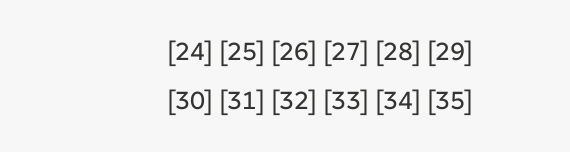[24] [25] [26] [27] [28] [29] [30] [31] [32] [33] [34] [35]